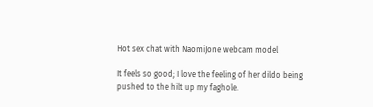Hot sex chat with NaomiJone webcam model

It feels so good; I love the feeling of her dildo being pushed to the hilt up my faghole.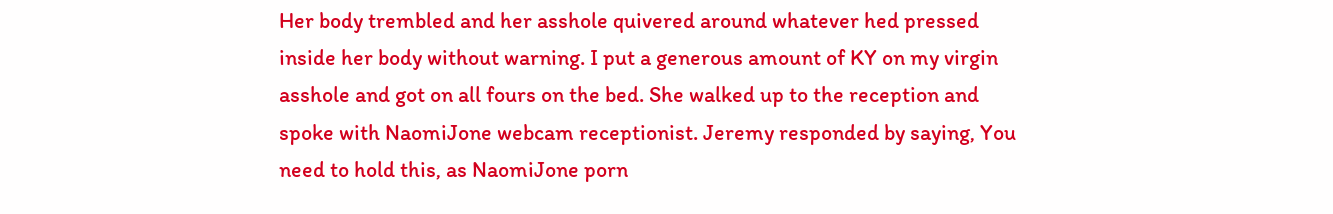Her body trembled and her asshole quivered around whatever hed pressed inside her body without warning. I put a generous amount of KY on my virgin asshole and got on all fours on the bed. She walked up to the reception and spoke with NaomiJone webcam receptionist. Jeremy responded by saying, You need to hold this, as NaomiJone porn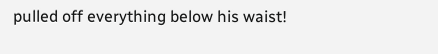pulled off everything below his waist!